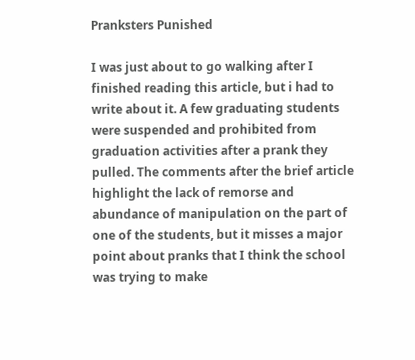Pranksters Punished

I was just about to go walking after I finished reading this article, but i had to write about it. A few graduating students were suspended and prohibited from graduation activities after a prank they pulled. The comments after the brief article highlight the lack of remorse and abundance of manipulation on the part of one of the students, but it misses a major point about pranks that I think the school was trying to make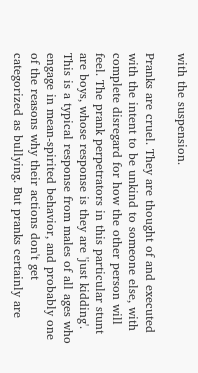with the suspension.

Pranks are cruel. They are thought of and executed with the intent to be unkind to someone else, with complete disregard for how the other person will feel. The prank perpetrators in this particular stunt are boys, whose response is they are 'just kidding'. This is a typical response from males of all ages who engage in mean-spirited behavior, and probably one of the reasons why their actions don't get categorized as bullying. But pranks certainly are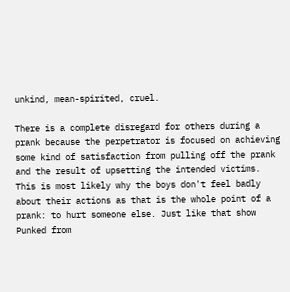unkind, mean-spirited, cruel.

There is a complete disregard for others during a prank because the perpetrator is focused on achieving some kind of satisfaction from pulling off the prank and the result of upsetting the intended victims. This is most likely why the boys don't feel badly about their actions as that is the whole point of a prank: to hurt someone else. Just like that show Punked from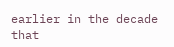earlier in the decade that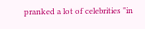pranked a lot of celebrities "in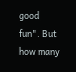good fun". But how many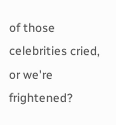of those celebrities cried, or we're frightened?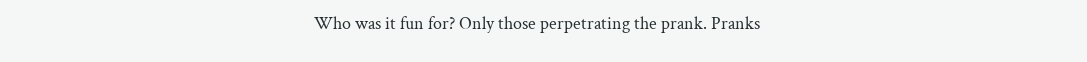Who was it fun for? Only those perpetrating the prank. Pranks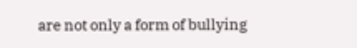are not only a form of bullying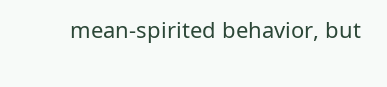mean-spirited behavior, but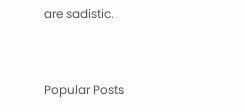are sadistic.


Popular Posts